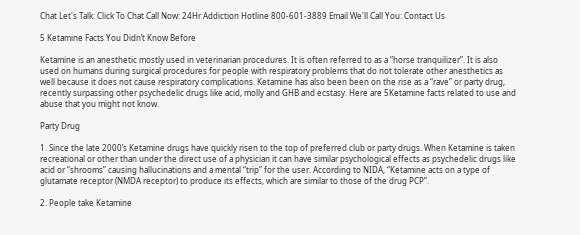Chat Let's Talk: Click To Chat Call Now: 24Hr Addiction Hotline 800-601-3889 Email We'll Call You: Contact Us

5 Ketamine Facts You Didn’t Know Before

Ketamine is an anesthetic mostly used in veterinarian procedures. It is often referred to as a “horse tranquilizer”. It is also used on humans during surgical procedures for people with respiratory problems that do not tolerate other anesthetics as well because it does not cause respiratory complications. Ketamine has also been been on the rise as a “rave” or party drug, recently surpassing other psychedelic drugs like acid, molly and GHB and ecstasy. Here are 5Ketamine facts related to use and abuse that you might not know.

Party Drug

1. Since the late 2000’s Ketamine drugs have quickly risen to the top of preferred club or party drugs. When Ketamine is taken recreational or other than under the direct use of a physician it can have similar psychological effects as psychedelic drugs like acid or “shrooms” causing hallucinations and a mental “trip” for the user. According to NIDA, “Ketamine acts on a type of glutamate receptor (NMDA receptor) to produce its effects, which are similar to those of the drug PCP”.

2. People take Ketamine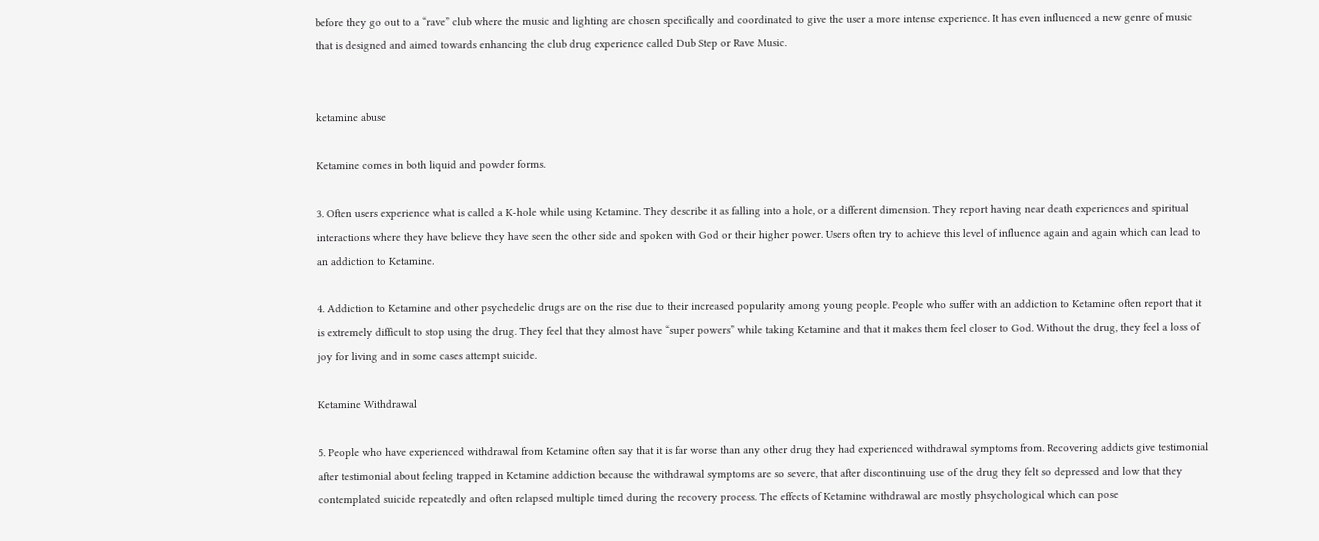before they go out to a “rave” club where the music and lighting are chosen specifically and coordinated to give the user a more intense experience. It has even influenced a new genre of music that is designed and aimed towards enhancing the club drug experience called Dub Step or Rave Music.


ketamine abuse

Ketamine comes in both liquid and powder forms.

3. Often users experience what is called a K-hole while using Ketamine. They describe it as falling into a hole, or a different dimension. They report having near death experiences and spiritual interactions where they have believe they have seen the other side and spoken with God or their higher power. Users often try to achieve this level of influence again and again which can lead to an addiction to Ketamine.

4. Addiction to Ketamine and other psychedelic drugs are on the rise due to their increased popularity among young people. People who suffer with an addiction to Ketamine often report that it is extremely difficult to stop using the drug. They feel that they almost have “super powers” while taking Ketamine and that it makes them feel closer to God. Without the drug, they feel a loss of joy for living and in some cases attempt suicide.

Ketamine Withdrawal

5. People who have experienced withdrawal from Ketamine often say that it is far worse than any other drug they had experienced withdrawal symptoms from. Recovering addicts give testimonial after testimonial about feeling trapped in Ketamine addiction because the withdrawal symptoms are so severe, that after discontinuing use of the drug they felt so depressed and low that they contemplated suicide repeatedly and often relapsed multiple timed during the recovery process. The effects of Ketamine withdrawal are mostly phsychological which can pose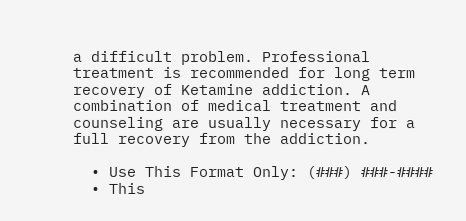a difficult problem. Professional treatment is recommended for long term recovery of Ketamine addiction. A combination of medical treatment and counseling are usually necessary for a full recovery from the addiction.

  • Use This Format Only: (###) ###-####
  • This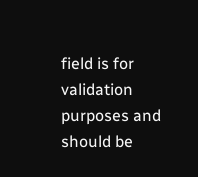field is for validation purposes and should be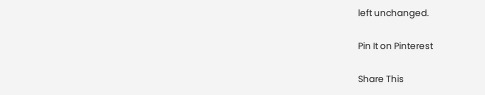left unchanged.

Pin It on Pinterest

Share This